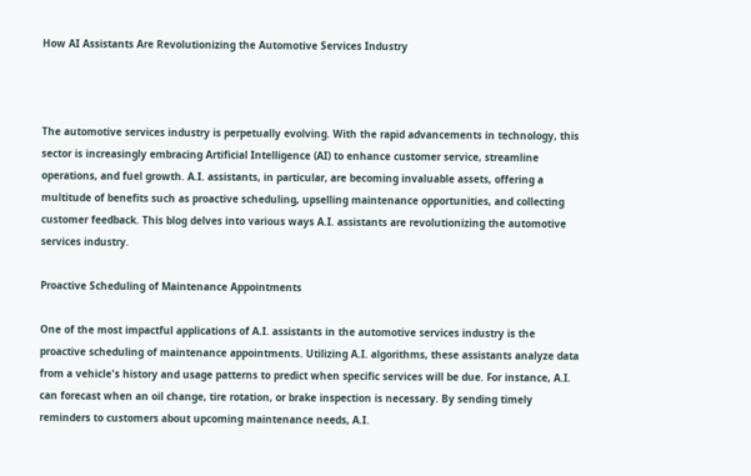How AI Assistants Are Revolutionizing the Automotive Services Industry



The automotive services industry is perpetually evolving. With the rapid advancements in technology, this sector is increasingly embracing Artificial Intelligence (AI) to enhance customer service, streamline operations, and fuel growth. A.I. assistants, in particular, are becoming invaluable assets, offering a multitude of benefits such as proactive scheduling, upselling maintenance opportunities, and collecting customer feedback. This blog delves into various ways A.I. assistants are revolutionizing the automotive services industry.

Proactive Scheduling of Maintenance Appointments

One of the most impactful applications of A.I. assistants in the automotive services industry is the proactive scheduling of maintenance appointments. Utilizing A.I. algorithms, these assistants analyze data from a vehicle's history and usage patterns to predict when specific services will be due. For instance, A.I. can forecast when an oil change, tire rotation, or brake inspection is necessary. By sending timely reminders to customers about upcoming maintenance needs, A.I.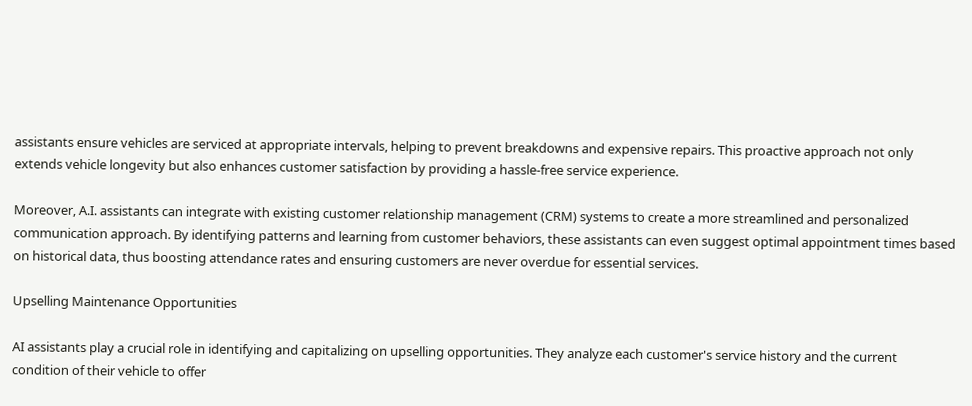assistants ensure vehicles are serviced at appropriate intervals, helping to prevent breakdowns and expensive repairs. This proactive approach not only extends vehicle longevity but also enhances customer satisfaction by providing a hassle-free service experience.

Moreover, A.I. assistants can integrate with existing customer relationship management (CRM) systems to create a more streamlined and personalized communication approach. By identifying patterns and learning from customer behaviors, these assistants can even suggest optimal appointment times based on historical data, thus boosting attendance rates and ensuring customers are never overdue for essential services.

Upselling Maintenance Opportunities

AI assistants play a crucial role in identifying and capitalizing on upselling opportunities. They analyze each customer's service history and the current condition of their vehicle to offer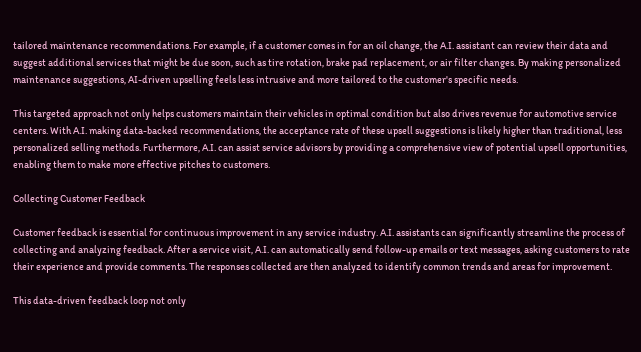tailored maintenance recommendations. For example, if a customer comes in for an oil change, the A.I. assistant can review their data and suggest additional services that might be due soon, such as tire rotation, brake pad replacement, or air filter changes. By making personalized maintenance suggestions, AI-driven upselling feels less intrusive and more tailored to the customer's specific needs.

This targeted approach not only helps customers maintain their vehicles in optimal condition but also drives revenue for automotive service centers. With A.I. making data-backed recommendations, the acceptance rate of these upsell suggestions is likely higher than traditional, less personalized selling methods. Furthermore, A.I. can assist service advisors by providing a comprehensive view of potential upsell opportunities, enabling them to make more effective pitches to customers.

Collecting Customer Feedback

Customer feedback is essential for continuous improvement in any service industry. A.I. assistants can significantly streamline the process of collecting and analyzing feedback. After a service visit, A.I. can automatically send follow-up emails or text messages, asking customers to rate their experience and provide comments. The responses collected are then analyzed to identify common trends and areas for improvement.

This data-driven feedback loop not only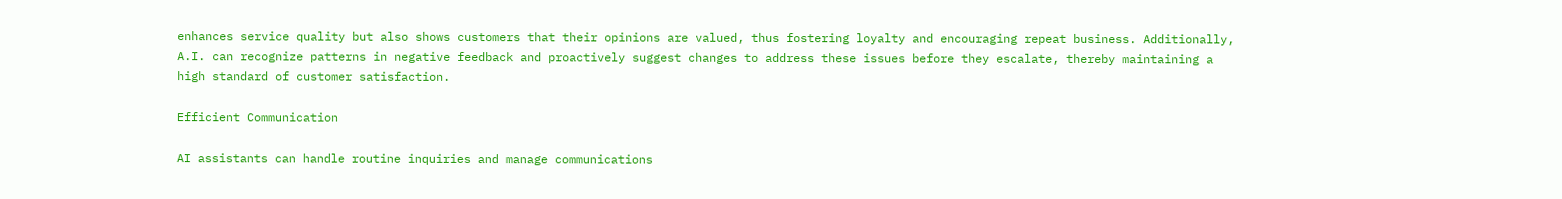enhances service quality but also shows customers that their opinions are valued, thus fostering loyalty and encouraging repeat business. Additionally, A.I. can recognize patterns in negative feedback and proactively suggest changes to address these issues before they escalate, thereby maintaining a high standard of customer satisfaction.

Efficient Communication

AI assistants can handle routine inquiries and manage communications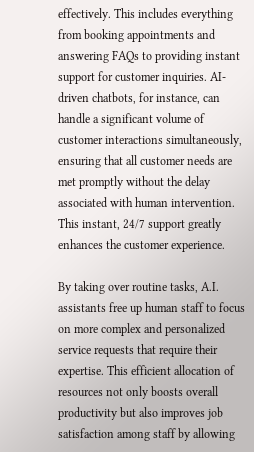effectively. This includes everything from booking appointments and answering FAQs to providing instant support for customer inquiries. AI-driven chatbots, for instance, can handle a significant volume of customer interactions simultaneously, ensuring that all customer needs are met promptly without the delay associated with human intervention. This instant, 24/7 support greatly enhances the customer experience.

By taking over routine tasks, A.I. assistants free up human staff to focus on more complex and personalized service requests that require their expertise. This efficient allocation of resources not only boosts overall productivity but also improves job satisfaction among staff by allowing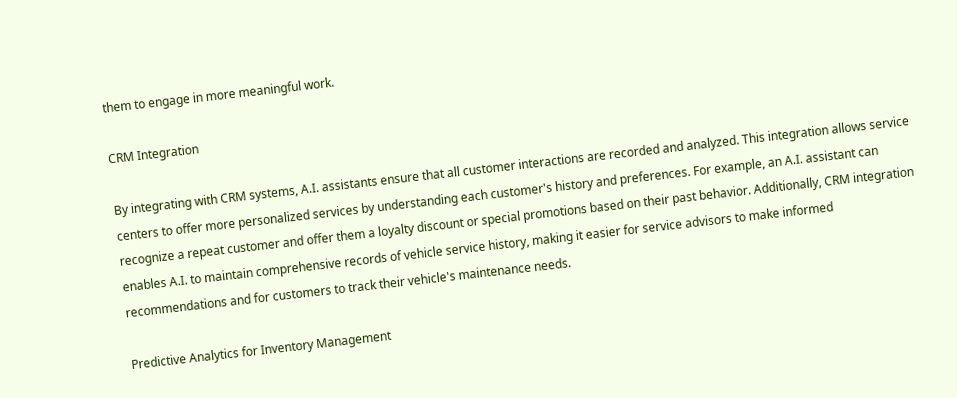them to engage in more meaningful work.

CRM Integration

By integrating with CRM systems, A.I. assistants ensure that all customer interactions are recorded and analyzed. This integration allows service centers to offer more personalized services by understanding each customer's history and preferences. For example, an A.I. assistant can recognize a repeat customer and offer them a loyalty discount or special promotions based on their past behavior. Additionally, CRM integration enables A.I. to maintain comprehensive records of vehicle service history, making it easier for service advisors to make informed recommendations and for customers to track their vehicle's maintenance needs.

Predictive Analytics for Inventory Management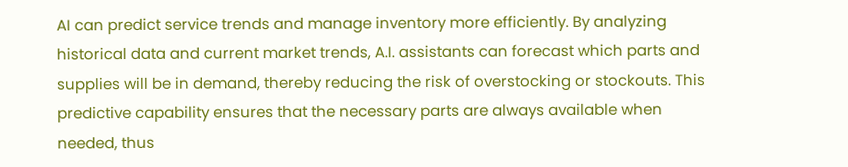AI can predict service trends and manage inventory more efficiently. By analyzing historical data and current market trends, A.I. assistants can forecast which parts and supplies will be in demand, thereby reducing the risk of overstocking or stockouts. This predictive capability ensures that the necessary parts are always available when needed, thus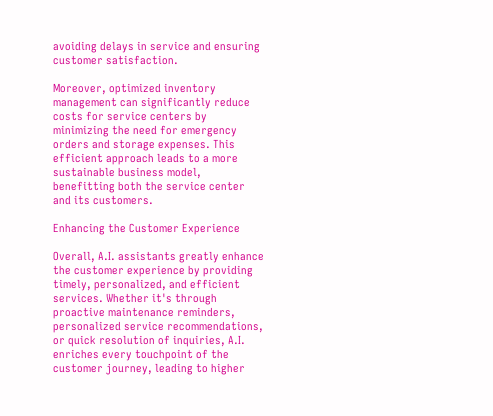avoiding delays in service and ensuring customer satisfaction.

Moreover, optimized inventory management can significantly reduce costs for service centers by minimizing the need for emergency orders and storage expenses. This efficient approach leads to a more sustainable business model, benefitting both the service center and its customers.

Enhancing the Customer Experience

Overall, A.I. assistants greatly enhance the customer experience by providing timely, personalized, and efficient services. Whether it's through proactive maintenance reminders, personalized service recommendations, or quick resolution of inquiries, A.I. enriches every touchpoint of the customer journey, leading to higher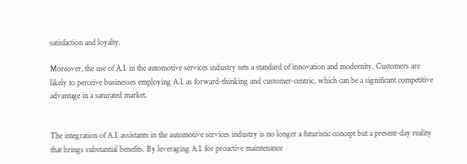satisfaction and loyalty.

Moreover, the use of A.I. in the automotive services industry sets a standard of innovation and modernity. Customers are likely to perceive businesses employing A.I. as forward-thinking and customer-centric, which can be a significant competitive advantage in a saturated market.


The integration of A.I. assistants in the automotive services industry is no longer a futuristic concept but a present-day reality that brings substantial benefits. By leveraging A.I. for proactive maintenance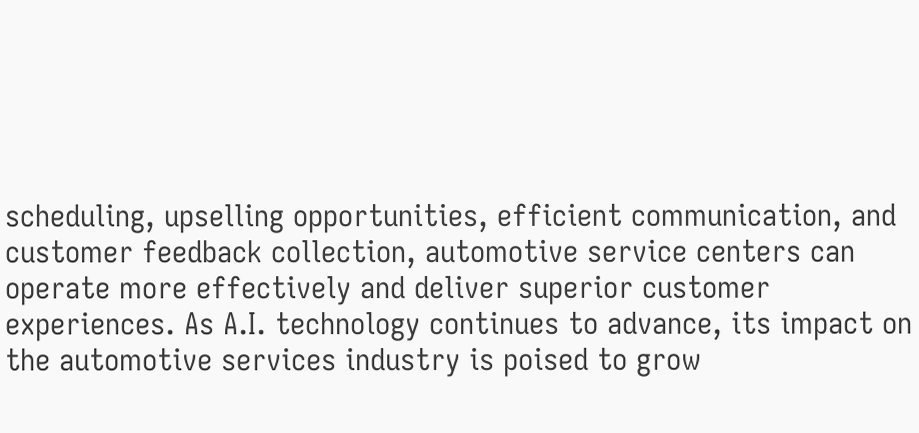scheduling, upselling opportunities, efficient communication, and customer feedback collection, automotive service centers can operate more effectively and deliver superior customer experiences. As A.I. technology continues to advance, its impact on the automotive services industry is poised to grow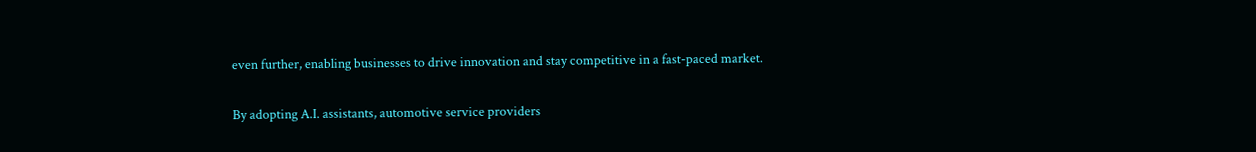even further, enabling businesses to drive innovation and stay competitive in a fast-paced market.

By adopting A.I. assistants, automotive service providers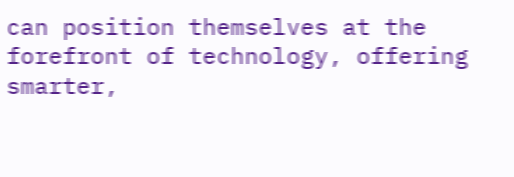can position themselves at the forefront of technology, offering smarter,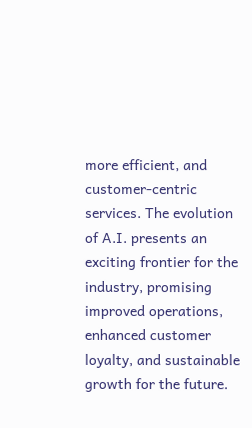more efficient, and customer-centric services. The evolution of A.I. presents an exciting frontier for the industry, promising improved operations, enhanced customer loyalty, and sustainable growth for the future.